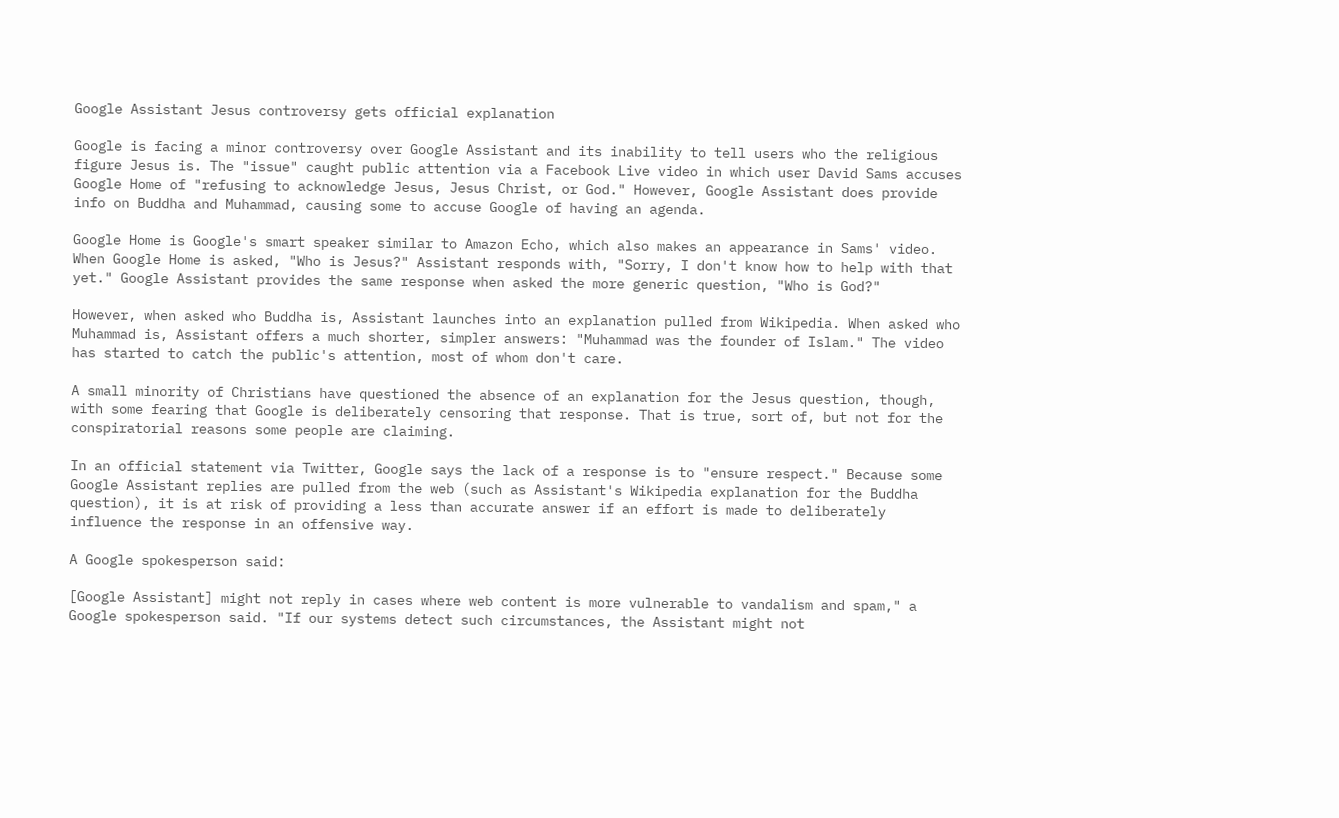Google Assistant Jesus controversy gets official explanation

Google is facing a minor controversy over Google Assistant and its inability to tell users who the religious figure Jesus is. The "issue" caught public attention via a Facebook Live video in which user David Sams accuses Google Home of "refusing to acknowledge Jesus, Jesus Christ, or God." However, Google Assistant does provide info on Buddha and Muhammad, causing some to accuse Google of having an agenda.

Google Home is Google's smart speaker similar to Amazon Echo, which also makes an appearance in Sams' video. When Google Home is asked, "Who is Jesus?" Assistant responds with, "Sorry, I don't know how to help with that yet." Google Assistant provides the same response when asked the more generic question, "Who is God?"

However, when asked who Buddha is, Assistant launches into an explanation pulled from Wikipedia. When asked who Muhammad is, Assistant offers a much shorter, simpler answers: "Muhammad was the founder of Islam." The video has started to catch the public's attention, most of whom don't care.

A small minority of Christians have questioned the absence of an explanation for the Jesus question, though, with some fearing that Google is deliberately censoring that response. That is true, sort of, but not for the conspiratorial reasons some people are claiming.

In an official statement via Twitter, Google says the lack of a response is to "ensure respect." Because some Google Assistant replies are pulled from the web (such as Assistant's Wikipedia explanation for the Buddha question), it is at risk of providing a less than accurate answer if an effort is made to deliberately influence the response in an offensive way.

A Google spokesperson said:

[Google Assistant] might not reply in cases where web content is more vulnerable to vandalism and spam," a Google spokesperson said. "If our systems detect such circumstances, the Assistant might not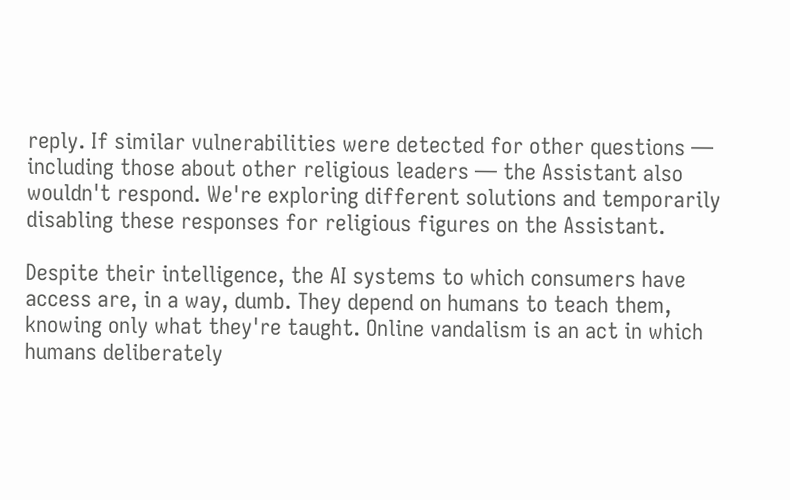reply. If similar vulnerabilities were detected for other questions — including those about other religious leaders — the Assistant also wouldn't respond. We're exploring different solutions and temporarily disabling these responses for religious figures on the Assistant.

Despite their intelligence, the AI systems to which consumers have access are, in a way, dumb. They depend on humans to teach them, knowing only what they're taught. Online vandalism is an act in which humans deliberately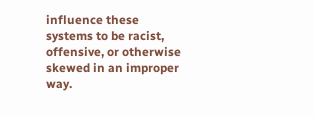influence these systems to be racist, offensive, or otherwise skewed in an improper way.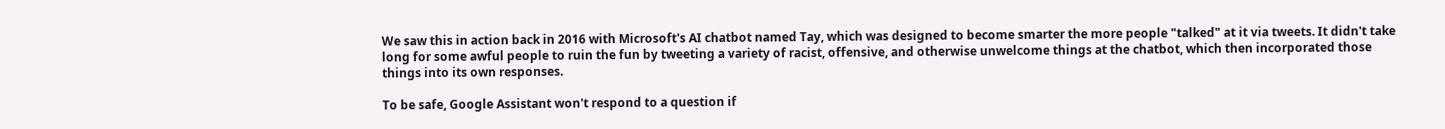We saw this in action back in 2016 with Microsoft's AI chatbot named Tay, which was designed to become smarter the more people "talked" at it via tweets. It didn't take long for some awful people to ruin the fun by tweeting a variety of racist, offensive, and otherwise unwelcome things at the chatbot, which then incorporated those things into its own responses.

To be safe, Google Assistant won't respond to a question if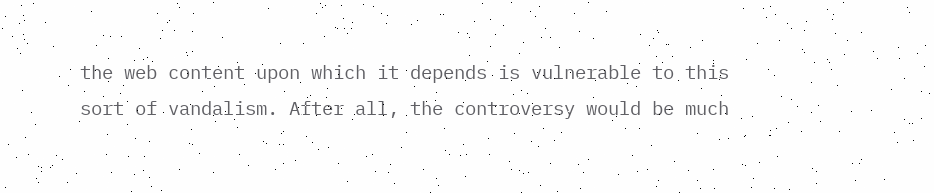the web content upon which it depends is vulnerable to this sort of vandalism. After all, the controversy would be much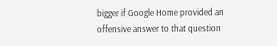bigger if Google Home provided an offensive answer to that question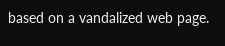based on a vandalized web page.